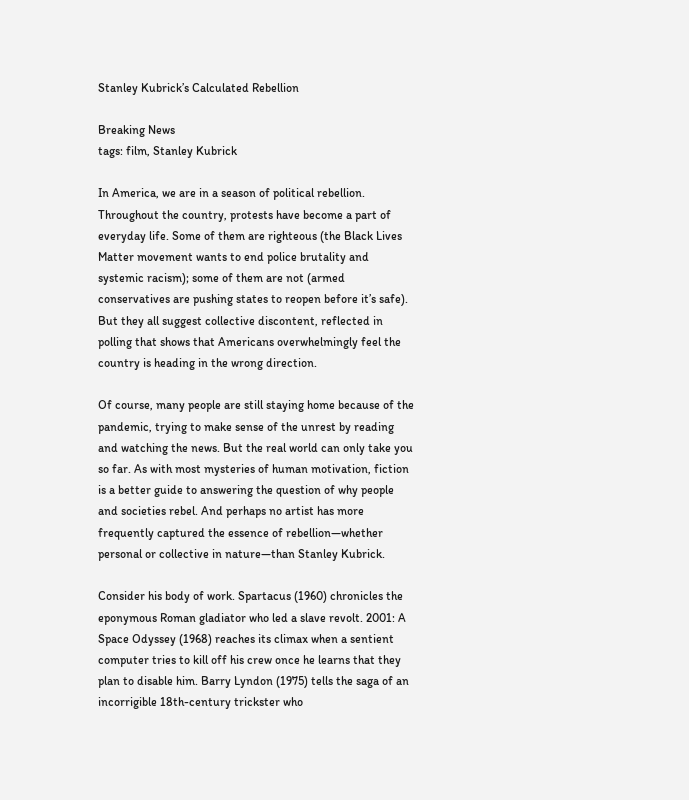Stanley Kubrick’s Calculated Rebellion

Breaking News
tags: film, Stanley Kubrick

In America, we are in a season of political rebellion. Throughout the country, protests have become a part of everyday life. Some of them are righteous (the Black Lives Matter movement wants to end police brutality and systemic racism); some of them are not (armed conservatives are pushing states to reopen before it’s safe). But they all suggest collective discontent, reflected in polling that shows that Americans overwhelmingly feel the country is heading in the wrong direction.

Of course, many people are still staying home because of the pandemic, trying to make sense of the unrest by reading and watching the news. But the real world can only take you so far. As with most mysteries of human motivation, fiction is a better guide to answering the question of why people and societies rebel. And perhaps no artist has more frequently captured the essence of rebellion—whether personal or collective in nature—than Stanley Kubrick.

Consider his body of work. Spartacus (1960) chronicles the eponymous Roman gladiator who led a slave revolt. 2001: A Space Odyssey (1968) reaches its climax when a sentient computer tries to kill off his crew once he learns that they plan to disable him. Barry Lyndon (1975) tells the saga of an incorrigible 18th-century trickster who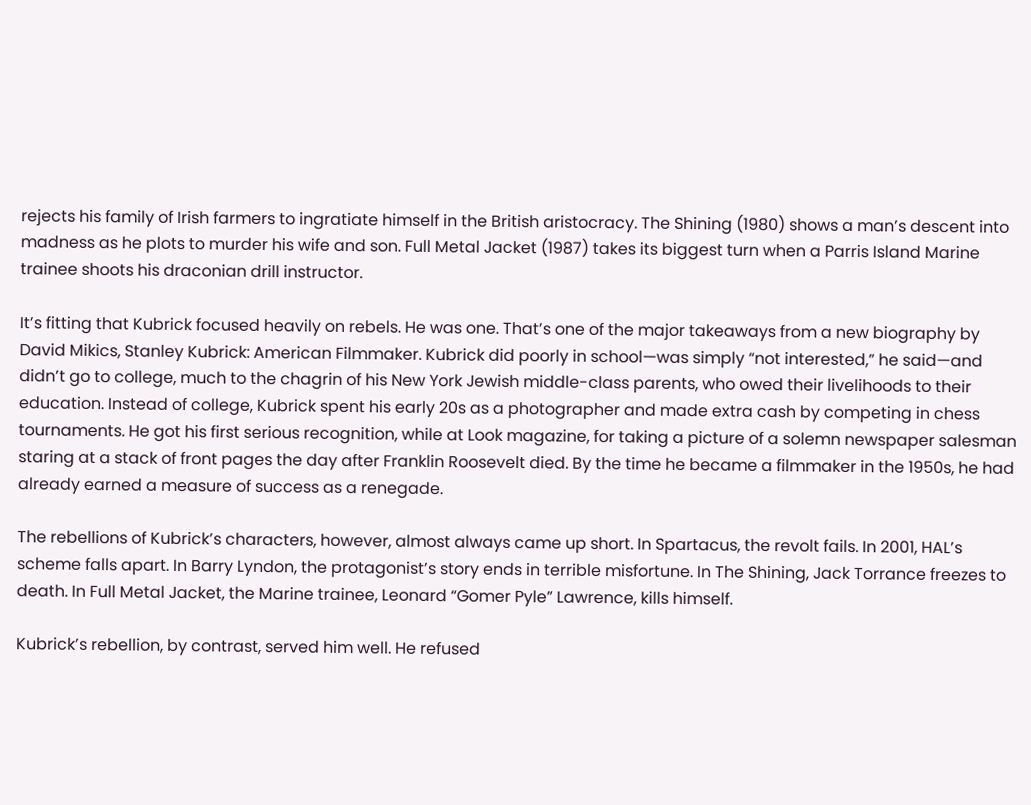rejects his family of Irish farmers to ingratiate himself in the British aristocracy. The Shining (1980) shows a man’s descent into madness as he plots to murder his wife and son. Full Metal Jacket (1987) takes its biggest turn when a Parris Island Marine trainee shoots his draconian drill instructor.

It’s fitting that Kubrick focused heavily on rebels. He was one. That’s one of the major takeaways from a new biography by David Mikics, Stanley Kubrick: American Filmmaker. Kubrick did poorly in school—was simply “not interested,” he said—and didn’t go to college, much to the chagrin of his New York Jewish middle-class parents, who owed their livelihoods to their education. Instead of college, Kubrick spent his early 20s as a photographer and made extra cash by competing in chess tournaments. He got his first serious recognition, while at Look magazine, for taking a picture of a solemn newspaper salesman staring at a stack of front pages the day after Franklin Roosevelt died. By the time he became a filmmaker in the 1950s, he had already earned a measure of success as a renegade.

The rebellions of Kubrick’s characters, however, almost always came up short. In Spartacus, the revolt fails. In 2001, HAL’s scheme falls apart. In Barry Lyndon, the protagonist’s story ends in terrible misfortune. In The Shining, Jack Torrance freezes to death. In Full Metal Jacket, the Marine trainee, Leonard “Gomer Pyle” Lawrence, kills himself.

Kubrick’s rebellion, by contrast, served him well. He refused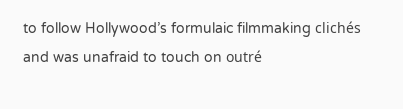to follow Hollywood’s formulaic filmmaking clichés and was unafraid to touch on outré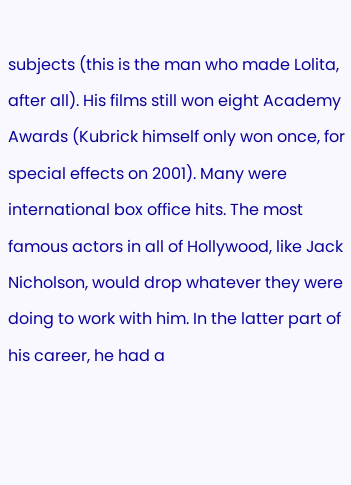subjects (this is the man who made Lolita, after all). His films still won eight Academy Awards (Kubrick himself only won once, for special effects on 2001). Many were international box office hits. The most famous actors in all of Hollywood, like Jack Nicholson, would drop whatever they were doing to work with him. In the latter part of his career, he had a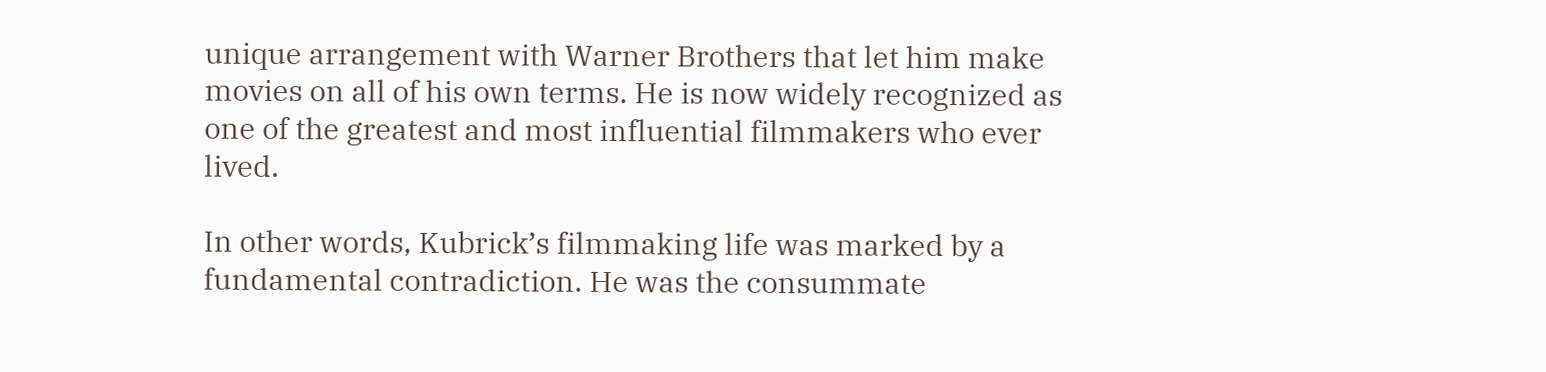unique arrangement with Warner Brothers that let him make movies on all of his own terms. He is now widely recognized as one of the greatest and most influential filmmakers who ever lived.

In other words, Kubrick’s filmmaking life was marked by a fundamental contradiction. He was the consummate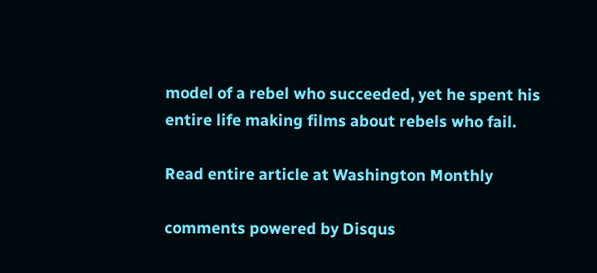model of a rebel who succeeded, yet he spent his entire life making films about rebels who fail.

Read entire article at Washington Monthly

comments powered by Disqus